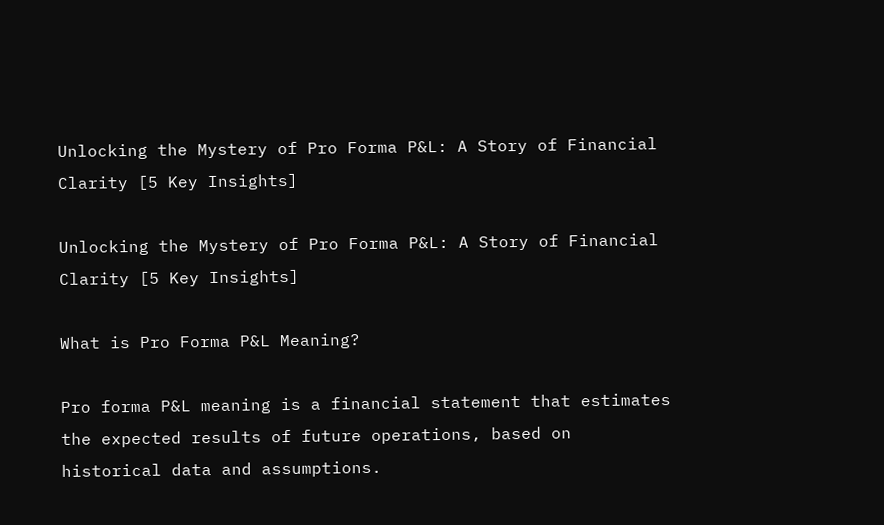Unlocking the Mystery of Pro Forma P&L: A Story of Financial Clarity [5 Key Insights]

Unlocking the Mystery of Pro Forma P&L: A Story of Financial Clarity [5 Key Insights]

What is Pro Forma P&L Meaning?

Pro forma P&L meaning is a financial statement that estimates the expected results of future operations, based on historical data and assumptions.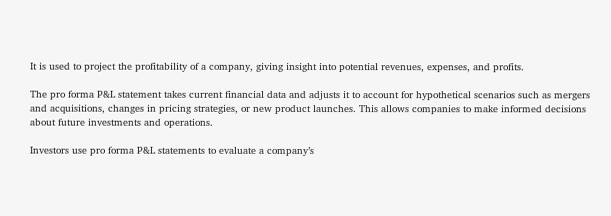It is used to project the profitability of a company, giving insight into potential revenues, expenses, and profits.

The pro forma P&L statement takes current financial data and adjusts it to account for hypothetical scenarios such as mergers and acquisitions, changes in pricing strategies, or new product launches. This allows companies to make informed decisions about future investments and operations.

Investors use pro forma P&L statements to evaluate a company’s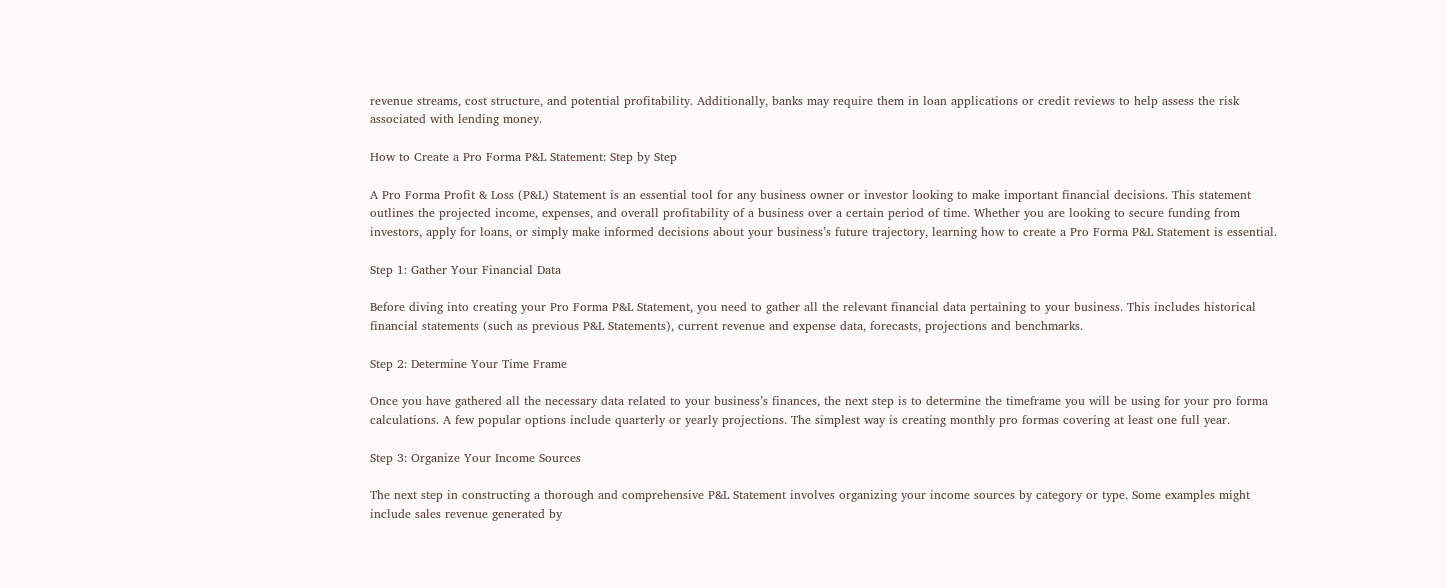revenue streams, cost structure, and potential profitability. Additionally, banks may require them in loan applications or credit reviews to help assess the risk associated with lending money.

How to Create a Pro Forma P&L Statement: Step by Step

A Pro Forma Profit & Loss (P&L) Statement is an essential tool for any business owner or investor looking to make important financial decisions. This statement outlines the projected income, expenses, and overall profitability of a business over a certain period of time. Whether you are looking to secure funding from investors, apply for loans, or simply make informed decisions about your business’s future trajectory, learning how to create a Pro Forma P&L Statement is essential.

Step 1: Gather Your Financial Data

Before diving into creating your Pro Forma P&L Statement, you need to gather all the relevant financial data pertaining to your business. This includes historical financial statements (such as previous P&L Statements), current revenue and expense data, forecasts, projections and benchmarks.

Step 2: Determine Your Time Frame

Once you have gathered all the necessary data related to your business’s finances, the next step is to determine the timeframe you will be using for your pro forma calculations. A few popular options include quarterly or yearly projections. The simplest way is creating monthly pro formas covering at least one full year.

Step 3: Organize Your Income Sources

The next step in constructing a thorough and comprehensive P&L Statement involves organizing your income sources by category or type. Some examples might include sales revenue generated by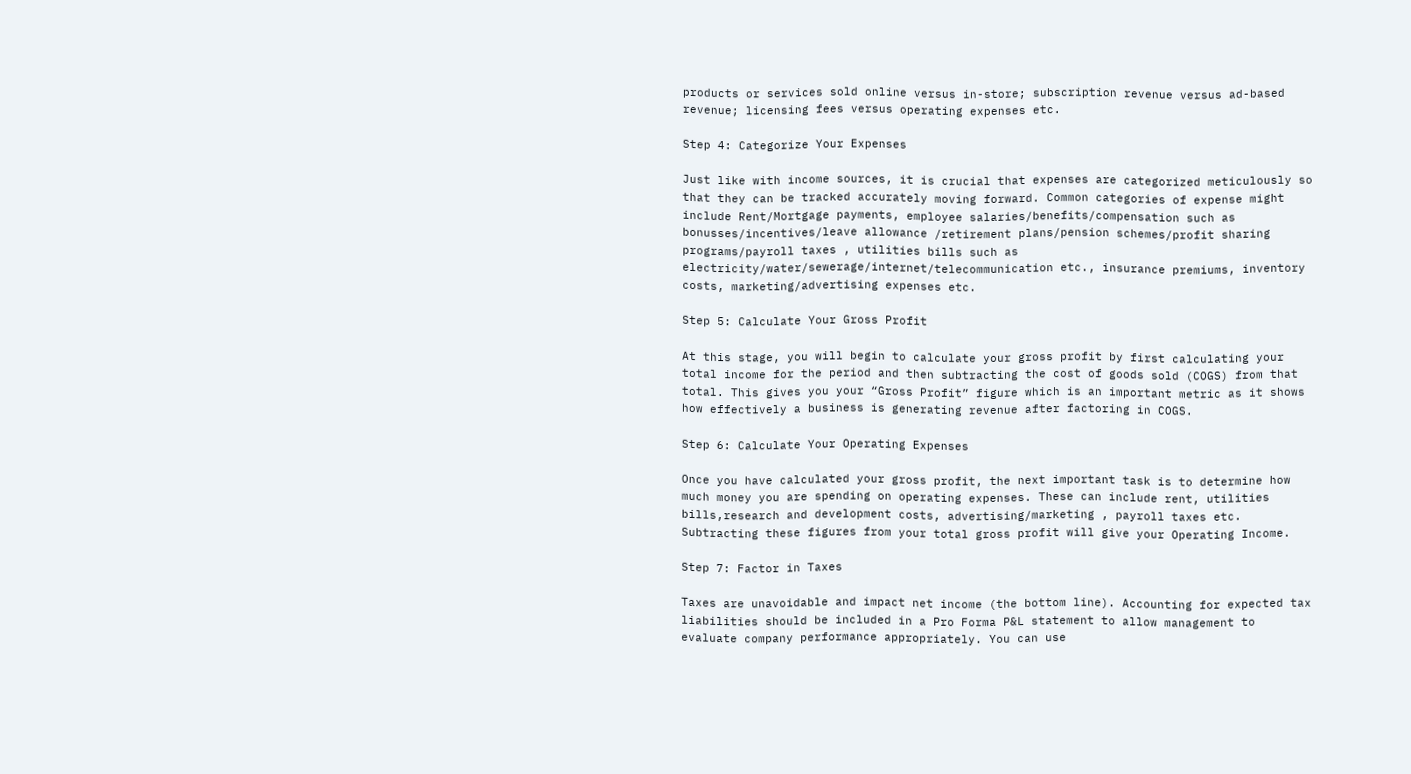products or services sold online versus in-store; subscription revenue versus ad-based revenue; licensing fees versus operating expenses etc.

Step 4: Categorize Your Expenses

Just like with income sources, it is crucial that expenses are categorized meticulously so that they can be tracked accurately moving forward. Common categories of expense might include Rent/Mortgage payments, employee salaries/benefits/compensation such as bonusses/incentives/leave allowance /retirement plans/pension schemes/profit sharing programs/payroll taxes , utilities bills such as electricity/water/sewerage/internet/telecommunication etc., insurance premiums, inventory costs, marketing/advertising expenses etc.

Step 5: Calculate Your Gross Profit

At this stage, you will begin to calculate your gross profit by first calculating your total income for the period and then subtracting the cost of goods sold (COGS) from that total. This gives you your “Gross Profit” figure which is an important metric as it shows how effectively a business is generating revenue after factoring in COGS.

Step 6: Calculate Your Operating Expenses

Once you have calculated your gross profit, the next important task is to determine how much money you are spending on operating expenses. These can include rent, utilities bills,research and development costs, advertising/marketing , payroll taxes etc. Subtracting these figures from your total gross profit will give your Operating Income.

Step 7: Factor in Taxes

Taxes are unavoidable and impact net income (the bottom line). Accounting for expected tax liabilities should be included in a Pro Forma P&L statement to allow management to evaluate company performance appropriately. You can use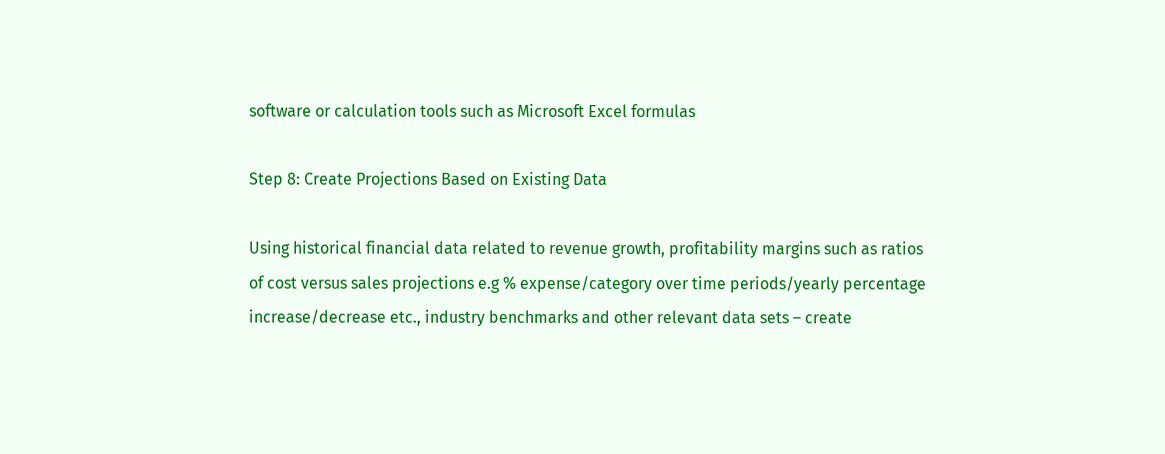software or calculation tools such as Microsoft Excel formulas

Step 8: Create Projections Based on Existing Data

Using historical financial data related to revenue growth, profitability margins such as ratios of cost versus sales projections e.g % expense/category over time periods/yearly percentage increase/decrease etc., industry benchmarks and other relevant data sets – create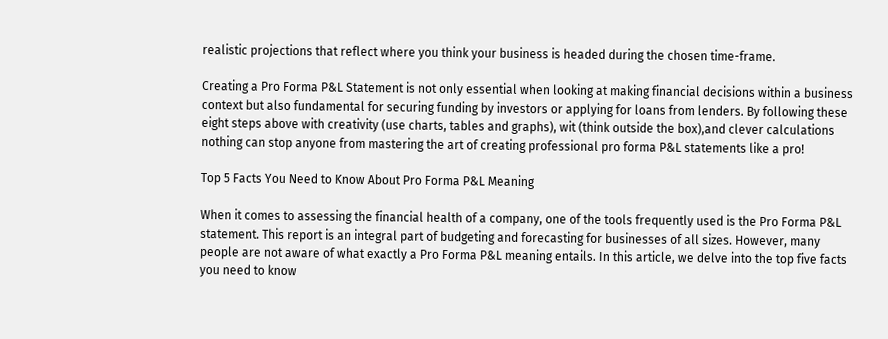realistic projections that reflect where you think your business is headed during the chosen time-frame.

Creating a Pro Forma P&L Statement is not only essential when looking at making financial decisions within a business context but also fundamental for securing funding by investors or applying for loans from lenders. By following these eight steps above with creativity (use charts, tables and graphs), wit (think outside the box),and clever calculations nothing can stop anyone from mastering the art of creating professional pro forma P&L statements like a pro!

Top 5 Facts You Need to Know About Pro Forma P&L Meaning

When it comes to assessing the financial health of a company, one of the tools frequently used is the Pro Forma P&L statement. This report is an integral part of budgeting and forecasting for businesses of all sizes. However, many people are not aware of what exactly a Pro Forma P&L meaning entails. In this article, we delve into the top five facts you need to know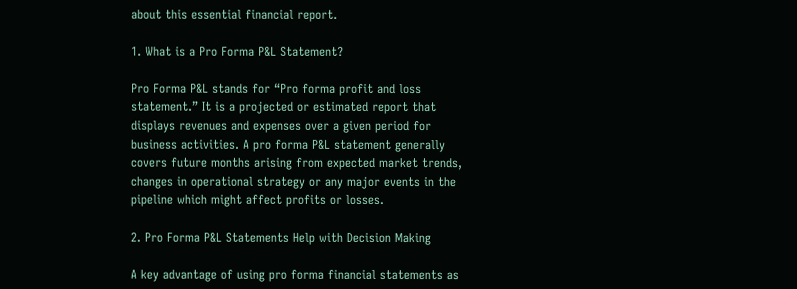about this essential financial report.

1. What is a Pro Forma P&L Statement?

Pro Forma P&L stands for “Pro forma profit and loss statement.” It is a projected or estimated report that displays revenues and expenses over a given period for business activities. A pro forma P&L statement generally covers future months arising from expected market trends, changes in operational strategy or any major events in the pipeline which might affect profits or losses.

2. Pro Forma P&L Statements Help with Decision Making

A key advantage of using pro forma financial statements as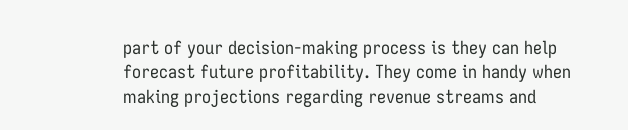part of your decision-making process is they can help forecast future profitability. They come in handy when making projections regarding revenue streams and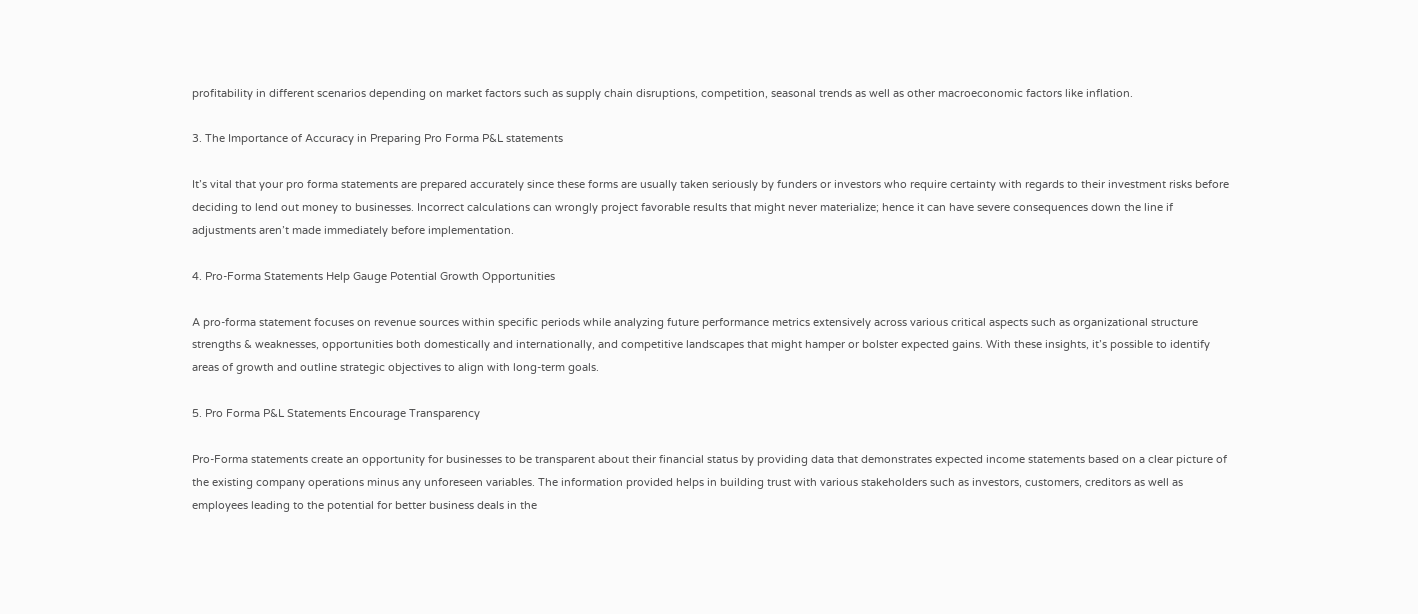profitability in different scenarios depending on market factors such as supply chain disruptions, competition, seasonal trends as well as other macroeconomic factors like inflation.

3. The Importance of Accuracy in Preparing Pro Forma P&L statements

It’s vital that your pro forma statements are prepared accurately since these forms are usually taken seriously by funders or investors who require certainty with regards to their investment risks before deciding to lend out money to businesses. Incorrect calculations can wrongly project favorable results that might never materialize; hence it can have severe consequences down the line if adjustments aren’t made immediately before implementation.

4. Pro-Forma Statements Help Gauge Potential Growth Opportunities

A pro-forma statement focuses on revenue sources within specific periods while analyzing future performance metrics extensively across various critical aspects such as organizational structure strengths & weaknesses, opportunities both domestically and internationally, and competitive landscapes that might hamper or bolster expected gains. With these insights, it’s possible to identify areas of growth and outline strategic objectives to align with long-term goals.

5. Pro Forma P&L Statements Encourage Transparency

Pro-Forma statements create an opportunity for businesses to be transparent about their financial status by providing data that demonstrates expected income statements based on a clear picture of the existing company operations minus any unforeseen variables. The information provided helps in building trust with various stakeholders such as investors, customers, creditors as well as employees leading to the potential for better business deals in the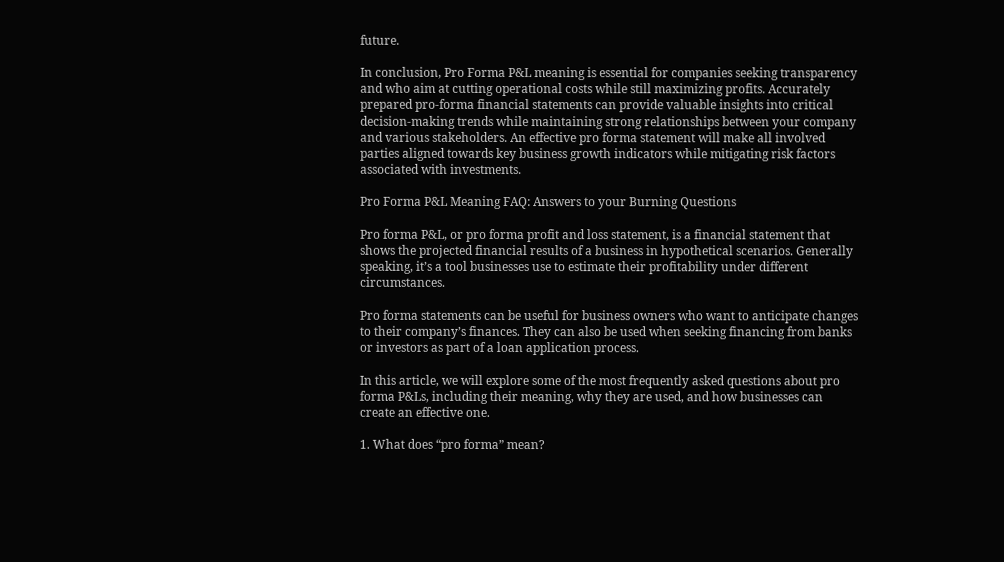future.

In conclusion, Pro Forma P&L meaning is essential for companies seeking transparency and who aim at cutting operational costs while still maximizing profits. Accurately prepared pro-forma financial statements can provide valuable insights into critical decision-making trends while maintaining strong relationships between your company and various stakeholders. An effective pro forma statement will make all involved parties aligned towards key business growth indicators while mitigating risk factors associated with investments.

Pro Forma P&L Meaning FAQ: Answers to your Burning Questions

Pro forma P&L, or pro forma profit and loss statement, is a financial statement that shows the projected financial results of a business in hypothetical scenarios. Generally speaking, it’s a tool businesses use to estimate their profitability under different circumstances.

Pro forma statements can be useful for business owners who want to anticipate changes to their company’s finances. They can also be used when seeking financing from banks or investors as part of a loan application process.

In this article, we will explore some of the most frequently asked questions about pro forma P&Ls, including their meaning, why they are used, and how businesses can create an effective one.

1. What does “pro forma” mean?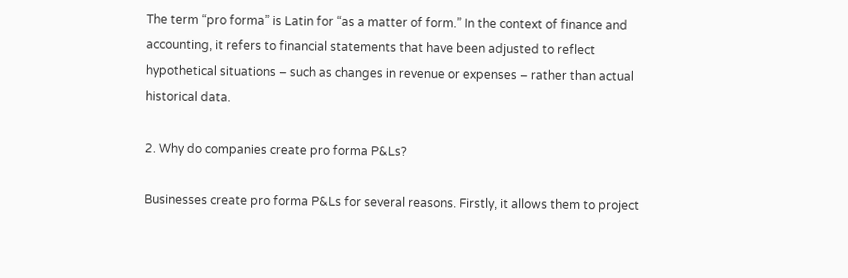The term “pro forma” is Latin for “as a matter of form.” In the context of finance and accounting, it refers to financial statements that have been adjusted to reflect hypothetical situations – such as changes in revenue or expenses – rather than actual historical data.

2. Why do companies create pro forma P&Ls?

Businesses create pro forma P&Ls for several reasons. Firstly, it allows them to project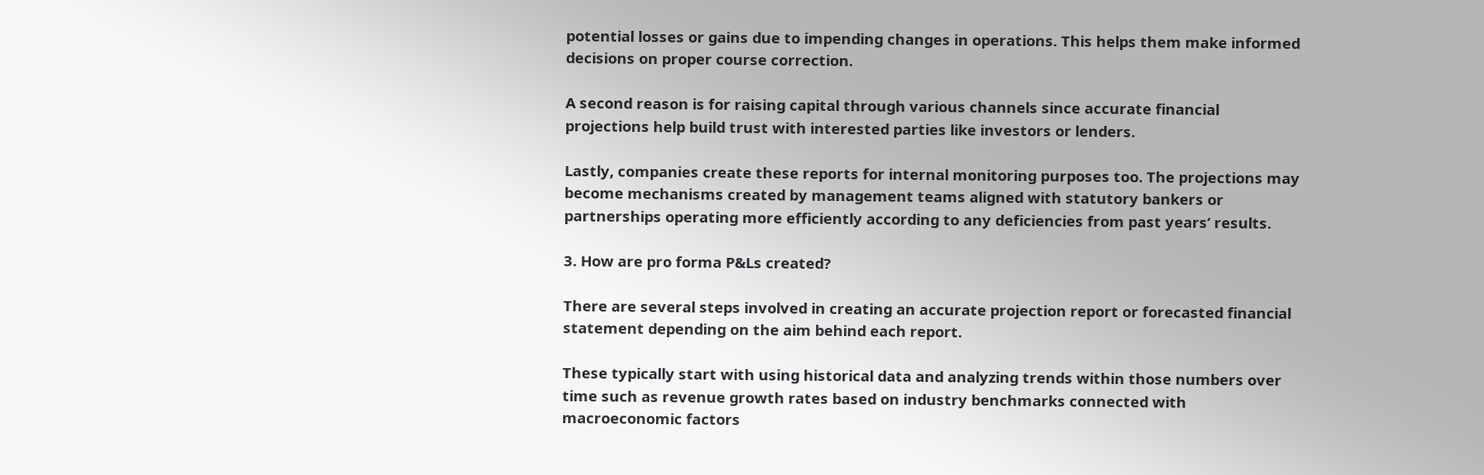potential losses or gains due to impending changes in operations. This helps them make informed decisions on proper course correction.

A second reason is for raising capital through various channels since accurate financial projections help build trust with interested parties like investors or lenders.

Lastly, companies create these reports for internal monitoring purposes too. The projections may become mechanisms created by management teams aligned with statutory bankers or partnerships operating more efficiently according to any deficiencies from past years’ results.

3. How are pro forma P&Ls created?

There are several steps involved in creating an accurate projection report or forecasted financial statement depending on the aim behind each report.

These typically start with using historical data and analyzing trends within those numbers over time such as revenue growth rates based on industry benchmarks connected with macroeconomic factors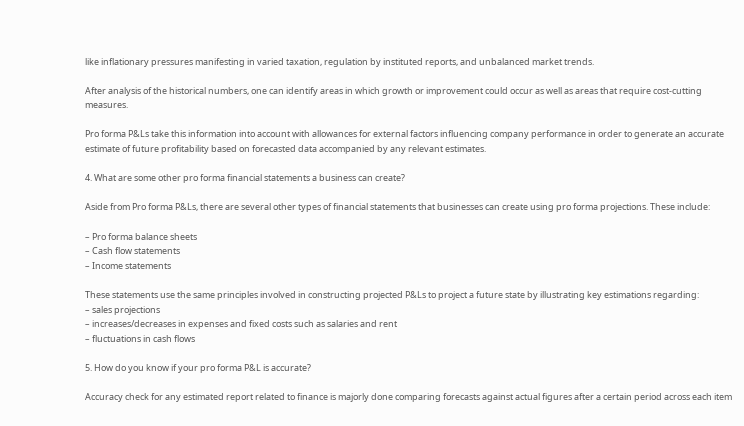like inflationary pressures manifesting in varied taxation, regulation by instituted reports, and unbalanced market trends.

After analysis of the historical numbers, one can identify areas in which growth or improvement could occur as well as areas that require cost-cutting measures.

Pro forma P&Ls take this information into account with allowances for external factors influencing company performance in order to generate an accurate estimate of future profitability based on forecasted data accompanied by any relevant estimates.

4. What are some other pro forma financial statements a business can create?

Aside from Pro forma P&Ls, there are several other types of financial statements that businesses can create using pro forma projections. These include:

– Pro forma balance sheets
– Cash flow statements
– Income statements

These statements use the same principles involved in constructing projected P&Ls to project a future state by illustrating key estimations regarding:
– sales projections
– increases/decreases in expenses and fixed costs such as salaries and rent
– fluctuations in cash flows

5. How do you know if your pro forma P&L is accurate?

Accuracy check for any estimated report related to finance is majorly done comparing forecasts against actual figures after a certain period across each item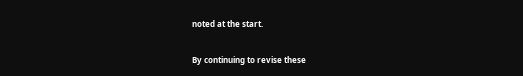noted at the start.

By continuing to revise these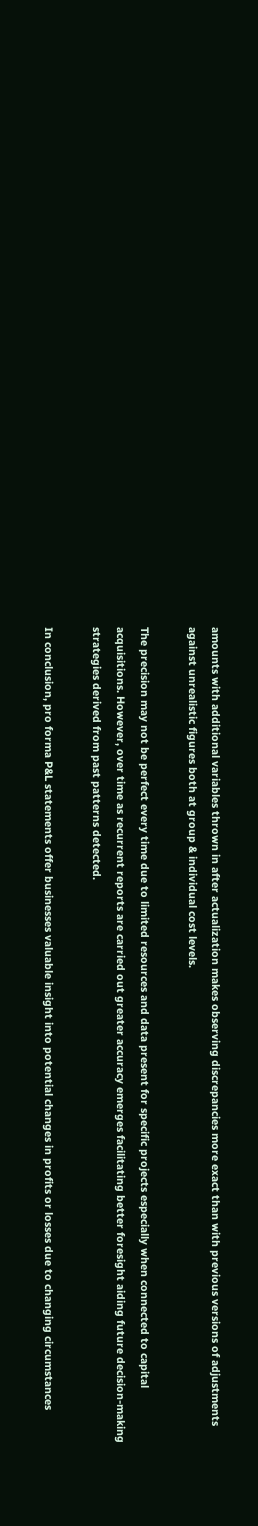amounts with additional variables thrown in after actualization makes observing discrepancies more exact than with previous versions of adjustments against unrealistic figures both at group & individual cost levels.

The precision may not be perfect every time due to limited resources and data present for specific projects especially when connected to capital acquisitions. However, over time as recurrent reports are carried out greater accuracy emerges facilitating better foresight aiding future decision-making strategies derived from past patterns detected.

In conclusion, pro forma P&L statements offer businesses valuable insight into potential changes in profits or losses due to changing circumstances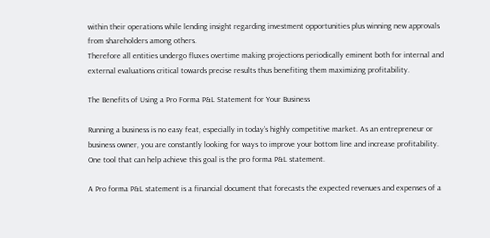within their operations while lending insight regarding investment opportunities plus winning new approvals from shareholders among others.
Therefore all entities undergo fluxes overtime making projections periodically eminent both for internal and external evaluations critical towards precise results thus benefiting them maximizing profitability.

The Benefits of Using a Pro Forma P&L Statement for Your Business

Running a business is no easy feat, especially in today’s highly competitive market. As an entrepreneur or business owner, you are constantly looking for ways to improve your bottom line and increase profitability. One tool that can help achieve this goal is the pro forma P&L statement.

A Pro forma P&L statement is a financial document that forecasts the expected revenues and expenses of a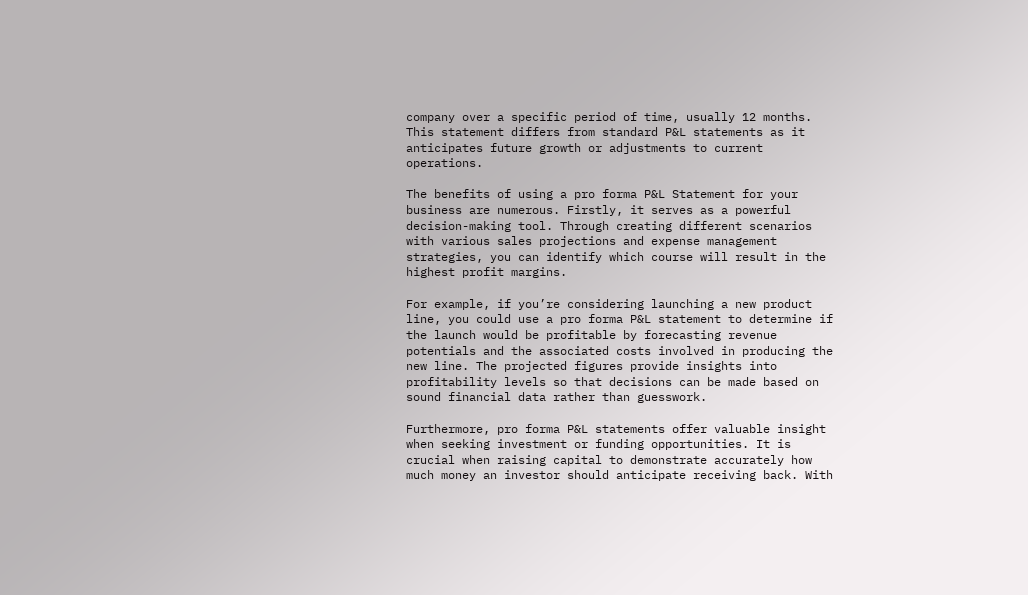company over a specific period of time, usually 12 months. This statement differs from standard P&L statements as it anticipates future growth or adjustments to current operations.

The benefits of using a pro forma P&L Statement for your business are numerous. Firstly, it serves as a powerful decision-making tool. Through creating different scenarios with various sales projections and expense management strategies, you can identify which course will result in the highest profit margins.

For example, if you’re considering launching a new product line, you could use a pro forma P&L statement to determine if the launch would be profitable by forecasting revenue potentials and the associated costs involved in producing the new line. The projected figures provide insights into profitability levels so that decisions can be made based on sound financial data rather than guesswork.

Furthermore, pro forma P&L statements offer valuable insight when seeking investment or funding opportunities. It is crucial when raising capital to demonstrate accurately how much money an investor should anticipate receiving back. With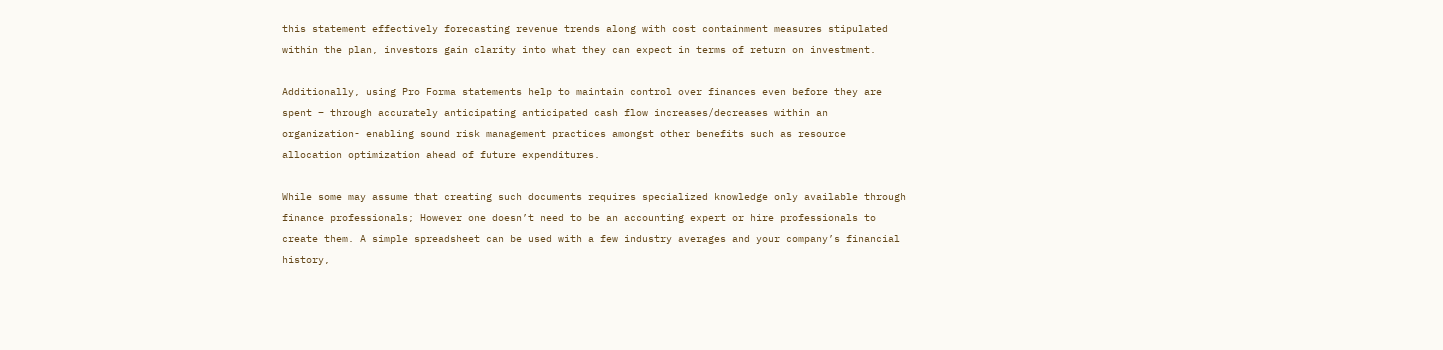this statement effectively forecasting revenue trends along with cost containment measures stipulated within the plan, investors gain clarity into what they can expect in terms of return on investment.

Additionally, using Pro Forma statements help to maintain control over finances even before they are spent – through accurately anticipating anticipated cash flow increases/decreases within an organization- enabling sound risk management practices amongst other benefits such as resource allocation optimization ahead of future expenditures.

While some may assume that creating such documents requires specialized knowledge only available through finance professionals; However one doesn’t need to be an accounting expert or hire professionals to create them. A simple spreadsheet can be used with a few industry averages and your company’s financial history,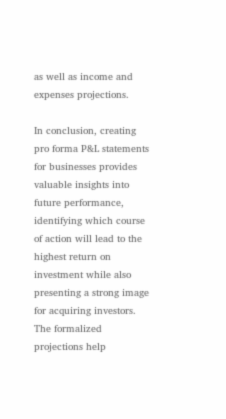as well as income and expenses projections.

In conclusion, creating pro forma P&L statements for businesses provides valuable insights into future performance, identifying which course of action will lead to the highest return on investment while also presenting a strong image for acquiring investors. The formalized projections help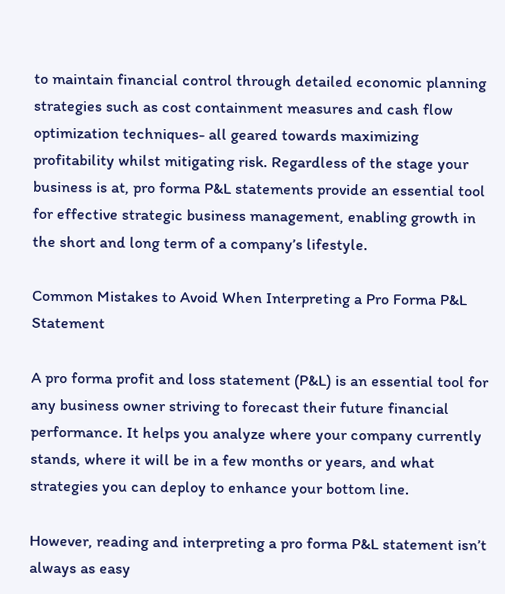to maintain financial control through detailed economic planning strategies such as cost containment measures and cash flow optimization techniques- all geared towards maximizing profitability whilst mitigating risk. Regardless of the stage your business is at, pro forma P&L statements provide an essential tool for effective strategic business management, enabling growth in the short and long term of a company’s lifestyle.

Common Mistakes to Avoid When Interpreting a Pro Forma P&L Statement

A pro forma profit and loss statement (P&L) is an essential tool for any business owner striving to forecast their future financial performance. It helps you analyze where your company currently stands, where it will be in a few months or years, and what strategies you can deploy to enhance your bottom line.

However, reading and interpreting a pro forma P&L statement isn’t always as easy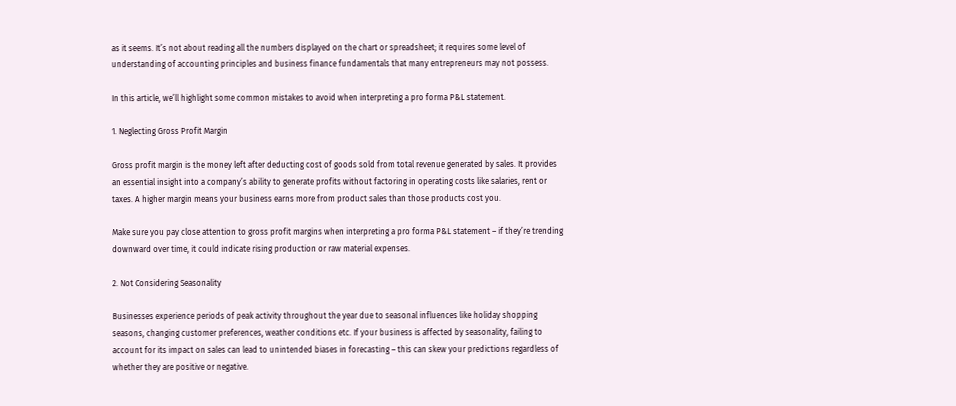as it seems. It’s not about reading all the numbers displayed on the chart or spreadsheet; it requires some level of understanding of accounting principles and business finance fundamentals that many entrepreneurs may not possess.

In this article, we’ll highlight some common mistakes to avoid when interpreting a pro forma P&L statement.

1. Neglecting Gross Profit Margin

Gross profit margin is the money left after deducting cost of goods sold from total revenue generated by sales. It provides an essential insight into a company’s ability to generate profits without factoring in operating costs like salaries, rent or taxes. A higher margin means your business earns more from product sales than those products cost you.

Make sure you pay close attention to gross profit margins when interpreting a pro forma P&L statement – if they’re trending downward over time, it could indicate rising production or raw material expenses.

2. Not Considering Seasonality

Businesses experience periods of peak activity throughout the year due to seasonal influences like holiday shopping seasons, changing customer preferences, weather conditions etc. If your business is affected by seasonality, failing to account for its impact on sales can lead to unintended biases in forecasting – this can skew your predictions regardless of whether they are positive or negative.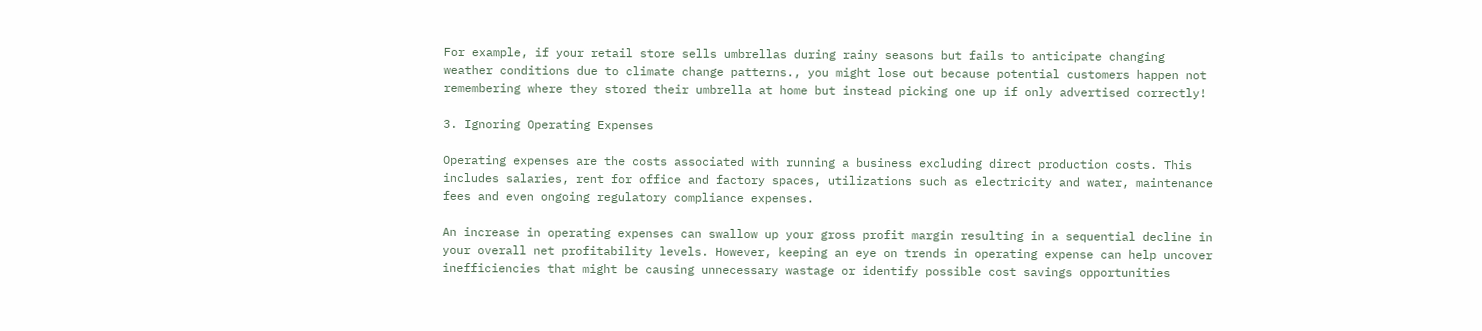For example, if your retail store sells umbrellas during rainy seasons but fails to anticipate changing weather conditions due to climate change patterns., you might lose out because potential customers happen not remembering where they stored their umbrella at home but instead picking one up if only advertised correctly!

3. Ignoring Operating Expenses

Operating expenses are the costs associated with running a business excluding direct production costs. This includes salaries, rent for office and factory spaces, utilizations such as electricity and water, maintenance fees and even ongoing regulatory compliance expenses.

An increase in operating expenses can swallow up your gross profit margin resulting in a sequential decline in your overall net profitability levels. However, keeping an eye on trends in operating expense can help uncover inefficiencies that might be causing unnecessary wastage or identify possible cost savings opportunities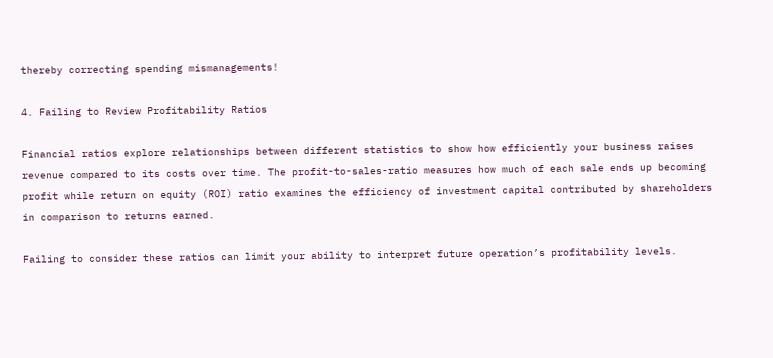thereby correcting spending mismanagements!

4. Failing to Review Profitability Ratios

Financial ratios explore relationships between different statistics to show how efficiently your business raises revenue compared to its costs over time. The profit-to-sales-ratio measures how much of each sale ends up becoming profit while return on equity (ROI) ratio examines the efficiency of investment capital contributed by shareholders in comparison to returns earned.

Failing to consider these ratios can limit your ability to interpret future operation’s profitability levels.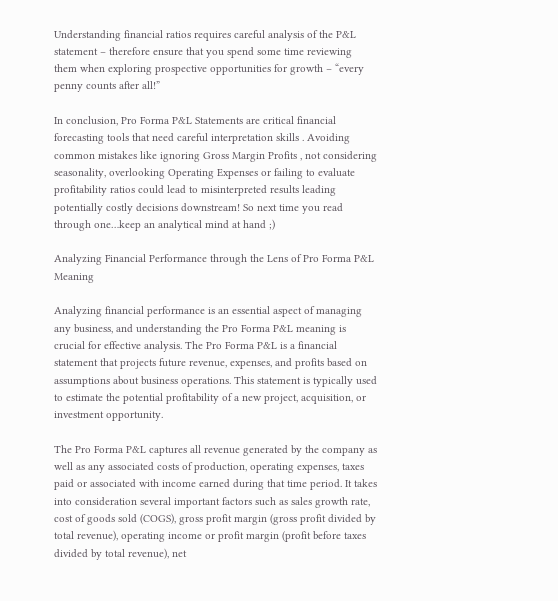Understanding financial ratios requires careful analysis of the P&L statement – therefore ensure that you spend some time reviewing them when exploring prospective opportunities for growth – “every penny counts after all!”

In conclusion, Pro Forma P&L Statements are critical financial forecasting tools that need careful interpretation skills . Avoiding common mistakes like ignoring Gross Margin Profits , not considering seasonality, overlooking Operating Expenses or failing to evaluate profitability ratios could lead to misinterpreted results leading potentially costly decisions downstream! So next time you read through one…keep an analytical mind at hand ;)

Analyzing Financial Performance through the Lens of Pro Forma P&L Meaning

Analyzing financial performance is an essential aspect of managing any business, and understanding the Pro Forma P&L meaning is crucial for effective analysis. The Pro Forma P&L is a financial statement that projects future revenue, expenses, and profits based on assumptions about business operations. This statement is typically used to estimate the potential profitability of a new project, acquisition, or investment opportunity.

The Pro Forma P&L captures all revenue generated by the company as well as any associated costs of production, operating expenses, taxes paid or associated with income earned during that time period. It takes into consideration several important factors such as sales growth rate, cost of goods sold (COGS), gross profit margin (gross profit divided by total revenue), operating income or profit margin (profit before taxes divided by total revenue), net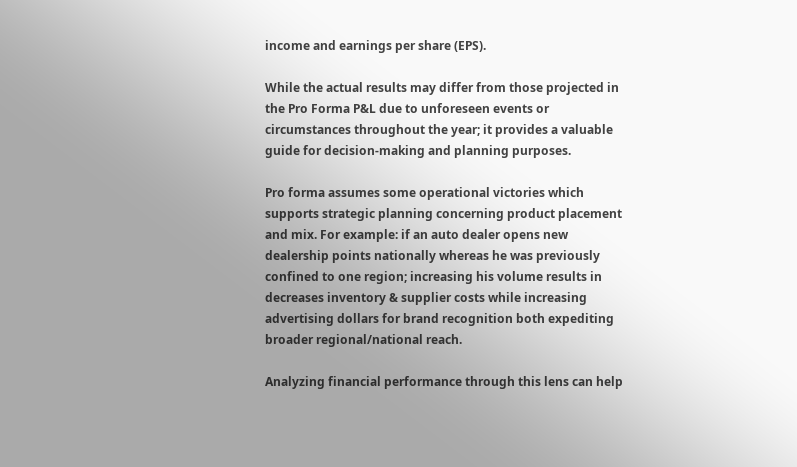income and earnings per share (EPS).

While the actual results may differ from those projected in the Pro Forma P&L due to unforeseen events or circumstances throughout the year; it provides a valuable guide for decision-making and planning purposes.

Pro forma assumes some operational victories which supports strategic planning concerning product placement and mix. For example: if an auto dealer opens new dealership points nationally whereas he was previously confined to one region; increasing his volume results in decreases inventory & supplier costs while increasing advertising dollars for brand recognition both expediting broader regional/national reach.

Analyzing financial performance through this lens can help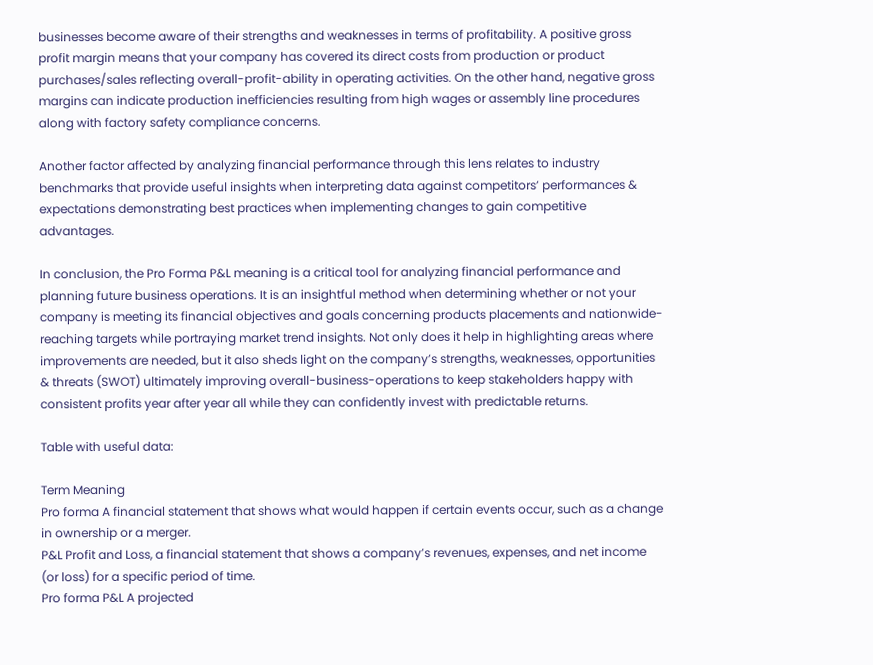businesses become aware of their strengths and weaknesses in terms of profitability. A positive gross profit margin means that your company has covered its direct costs from production or product purchases/sales reflecting overall-profit-ability in operating activities. On the other hand, negative gross margins can indicate production inefficiencies resulting from high wages or assembly line procedures along with factory safety compliance concerns.

Another factor affected by analyzing financial performance through this lens relates to industry benchmarks that provide useful insights when interpreting data against competitors’ performances & expectations demonstrating best practices when implementing changes to gain competitive advantages.

In conclusion, the Pro Forma P&L meaning is a critical tool for analyzing financial performance and planning future business operations. It is an insightful method when determining whether or not your company is meeting its financial objectives and goals concerning products placements and nationwide-reaching targets while portraying market trend insights. Not only does it help in highlighting areas where improvements are needed, but it also sheds light on the company’s strengths, weaknesses, opportunities & threats (SWOT) ultimately improving overall-business-operations to keep stakeholders happy with consistent profits year after year all while they can confidently invest with predictable returns.

Table with useful data:

Term Meaning
Pro forma A financial statement that shows what would happen if certain events occur, such as a change in ownership or a merger.
P&L Profit and Loss, a financial statement that shows a company’s revenues, expenses, and net income (or loss) for a specific period of time.
Pro forma P&L A projected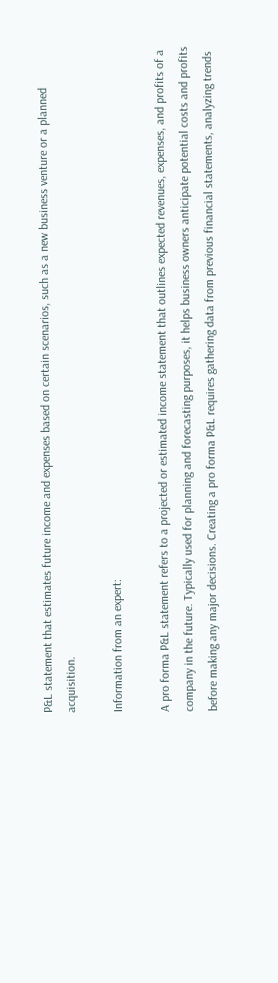P&L statement that estimates future income and expenses based on certain scenarios, such as a new business venture or a planned acquisition.

Information from an expert:

A pro forma P&L statement refers to a projected or estimated income statement that outlines expected revenues, expenses, and profits of a company in the future. Typically used for planning and forecasting purposes, it helps business owners anticipate potential costs and profits before making any major decisions. Creating a pro forma P&L requires gathering data from previous financial statements, analyzing trends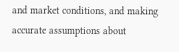and market conditions, and making accurate assumptions about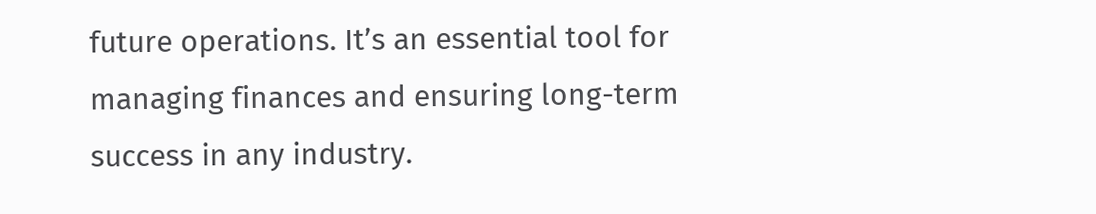future operations. It’s an essential tool for managing finances and ensuring long-term success in any industry.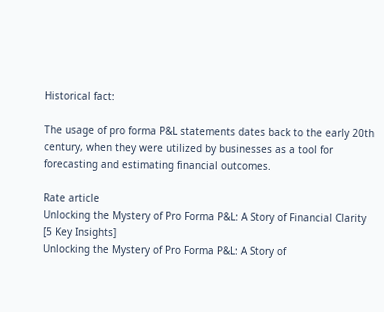Historical fact:

The usage of pro forma P&L statements dates back to the early 20th century, when they were utilized by businesses as a tool for forecasting and estimating financial outcomes.

Rate article
Unlocking the Mystery of Pro Forma P&L: A Story of Financial Clarity [5 Key Insights]
Unlocking the Mystery of Pro Forma P&L: A Story of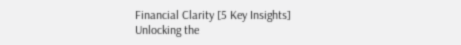Financial Clarity [5 Key Insights]
Unlocking the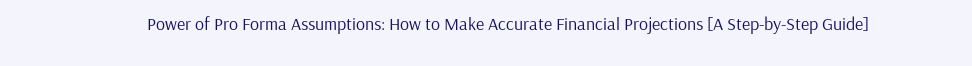Power of Pro Forma Assumptions: How to Make Accurate Financial Projections [A Step-by-Step Guide]